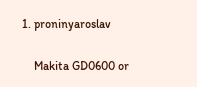1. proninyaroslav

    Makita GD0600 or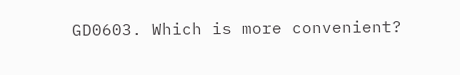GD0603. Which is more convenient?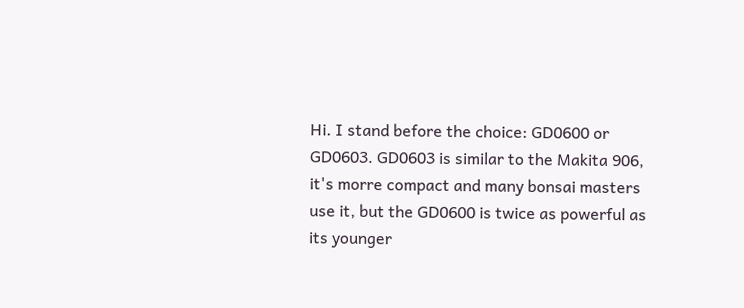Hi. I stand before the choice: GD0600 or GD0603. GD0603 is similar to the Makita 906, it's morre compact and many bonsai masters use it, but the GD0600 is twice as powerful as its younger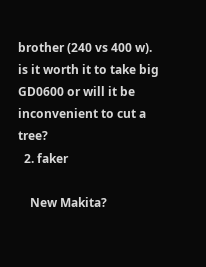brother (240 vs 400 w). is it worth it to take big GD0600 or will it be inconvenient to cut a tree?
  2. faker

    New Makita?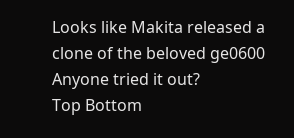Looks like Makita released a clone of the beloved ge0600 Anyone tried it out?
Top Bottom